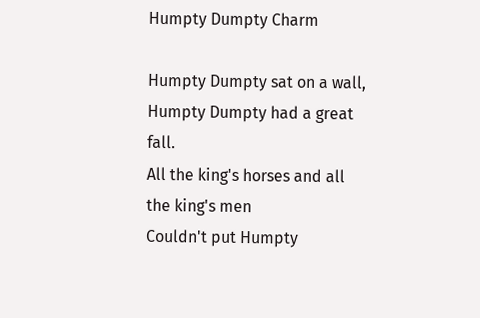Humpty Dumpty Charm

Humpty Dumpty sat on a wall,
Humpty Dumpty had a great fall.
All the king's horses and all the king's men
Couldn't put Humpty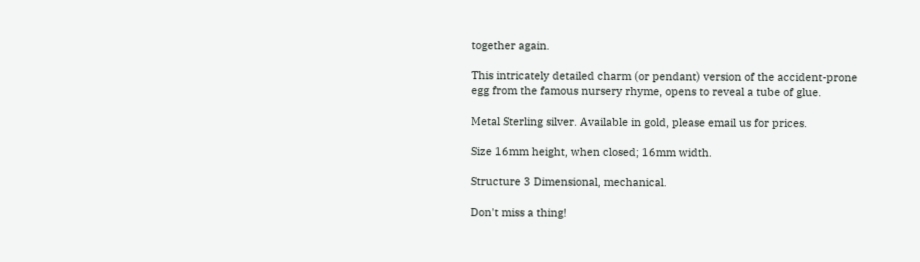together again.

This intricately detailed charm (or pendant) version of the accident-prone egg from the famous nursery rhyme, opens to reveal a tube of glue.

Metal Sterling silver. Available in gold, please email us for prices.

Size 16mm height, when closed; 16mm width.

Structure 3 Dimensional, mechanical.

Don't miss a thing!